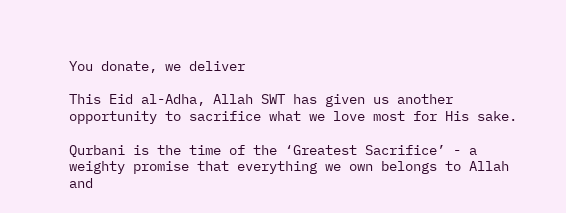You donate, we deliver

This Eid al-Adha, Allah SWT has given us another opportunity to sacrifice what we love most for His sake.

Qurbani is the time of the ‘Greatest Sacrifice’ - a weighty promise that everything we own belongs to Allah and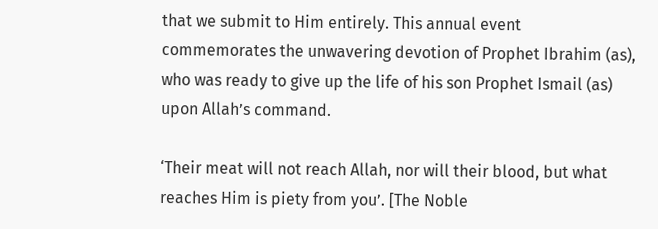that we submit to Him entirely. This annual event commemorates the unwavering devotion of Prophet Ibrahim (as), who was ready to give up the life of his son Prophet Ismail (as) upon Allah’s command.

‘Their meat will not reach Allah, nor will their blood, but what reaches Him is piety from you’. [The Noble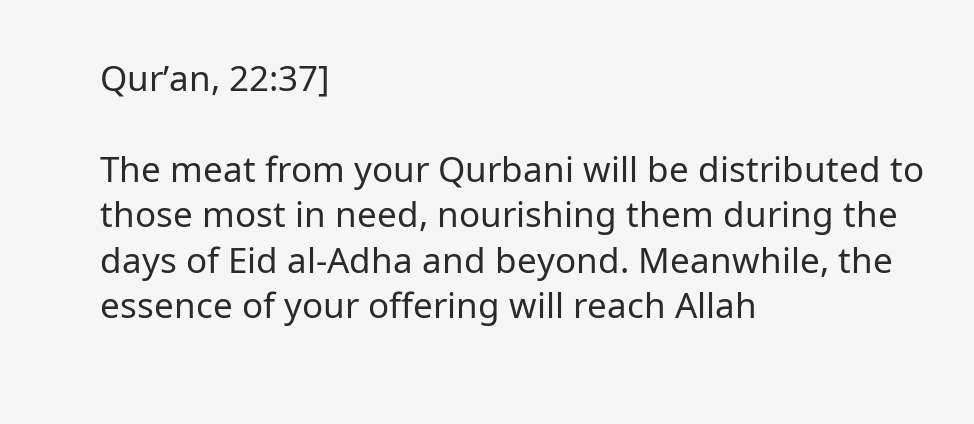Qur’an, 22:37]

The meat from your Qurbani will be distributed to those most in need, nourishing them during the days of Eid al-Adha and beyond. Meanwhile, the essence of your offering will reach Allah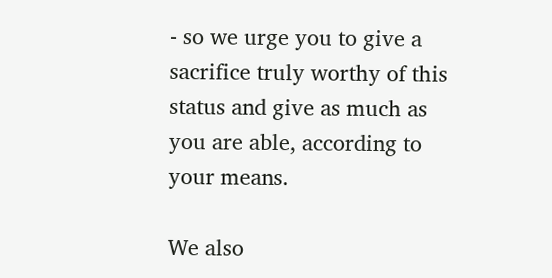- so we urge you to give a sacrifice truly worthy of this status and give as much as you are able, according to your means.

We also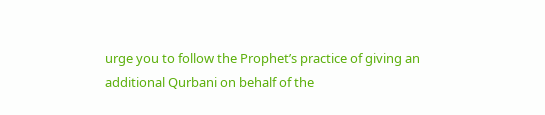urge you to follow the Prophet’s practice of giving an additional Qurbani on behalf of the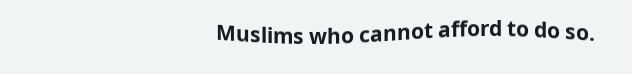Muslims who cannot afford to do so.